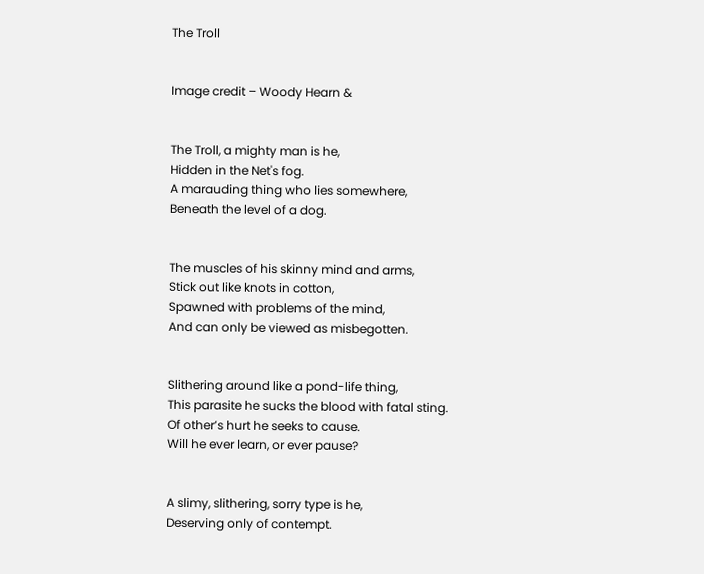The Troll


Image credit – Woody Hearn &


The Troll, a mighty man is he,
Hidden in the Net's fog.
A marauding thing who lies somewhere,
Beneath the level of a dog.


The muscles of his skinny mind and arms,
Stick out like knots in cotton,
Spawned with problems of the mind,
And can only be viewed as misbegotten.


Slithering around like a pond-life thing,
This parasite he sucks the blood with fatal sting.
Of other’s hurt he seeks to cause.
Will he ever learn, or ever pause?


A slimy, slithering, sorry type is he,
Deserving only of contempt.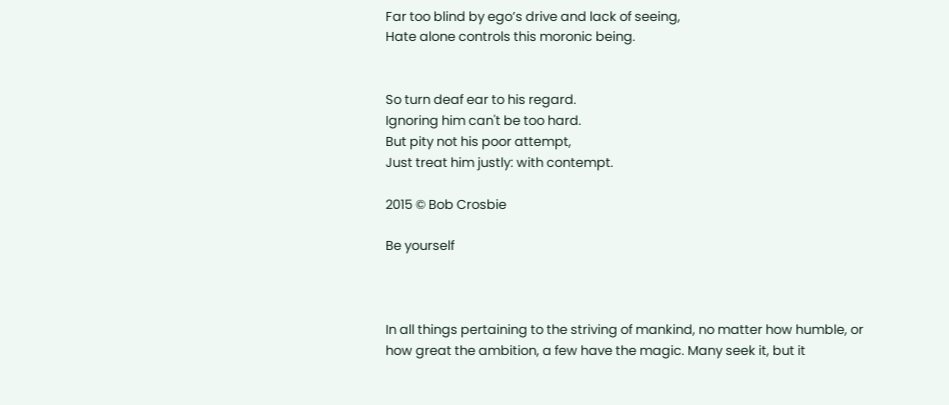Far too blind by ego’s drive and lack of seeing,
Hate alone controls this moronic being.


So turn deaf ear to his regard.
Ignoring him can't be too hard.
But pity not his poor attempt,
Just treat him justly: with contempt.

2015 © Bob Crosbie

Be yourself



In all things pertaining to the striving of mankind, no matter how humble, or how great the ambition, a few have the magic. Many seek it, but it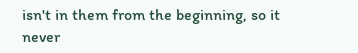isn't in them from the beginning, so it never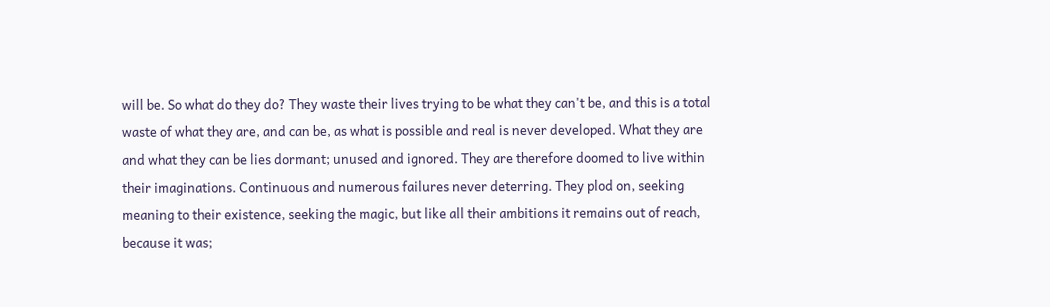will be. So what do they do? They waste their lives trying to be what they can't be, and this is a total waste of what they are, and can be, as what is possible and real is never developed. What they are and what they can be lies dormant; unused and ignored. They are therefore doomed to live within their imaginations. Continuous and numerous failures never deterring. They plod on, seeking meaning to their existence, seeking the magic, but like all their ambitions it remains out of reach, because it was;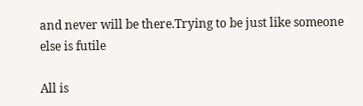and never will be there.Trying to be just like someone else is futile

All is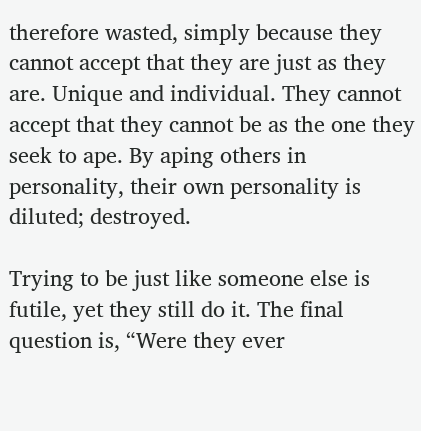therefore wasted, simply because they cannot accept that they are just as they are. Unique and individual. They cannot accept that they cannot be as the one they seek to ape. By aping others in personality, their own personality is diluted; destroyed.

Trying to be just like someone else is futile, yet they still do it. The final question is, “Were they ever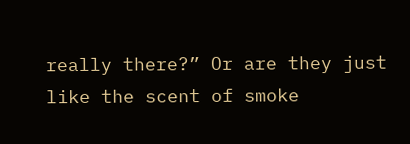really there?” Or are they just like the scent of smoke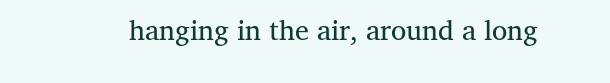hanging in the air, around a long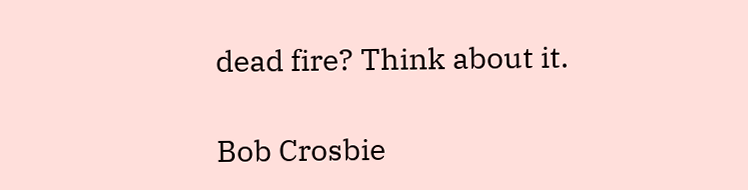dead fire? Think about it.

Bob Crosbie